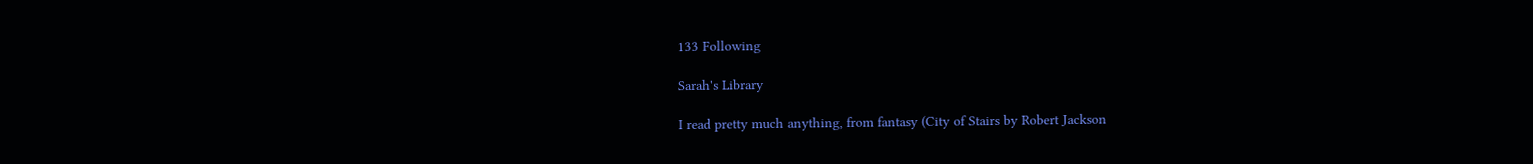133 Following

Sarah's Library

I read pretty much anything, from fantasy (City of Stairs by Robert Jackson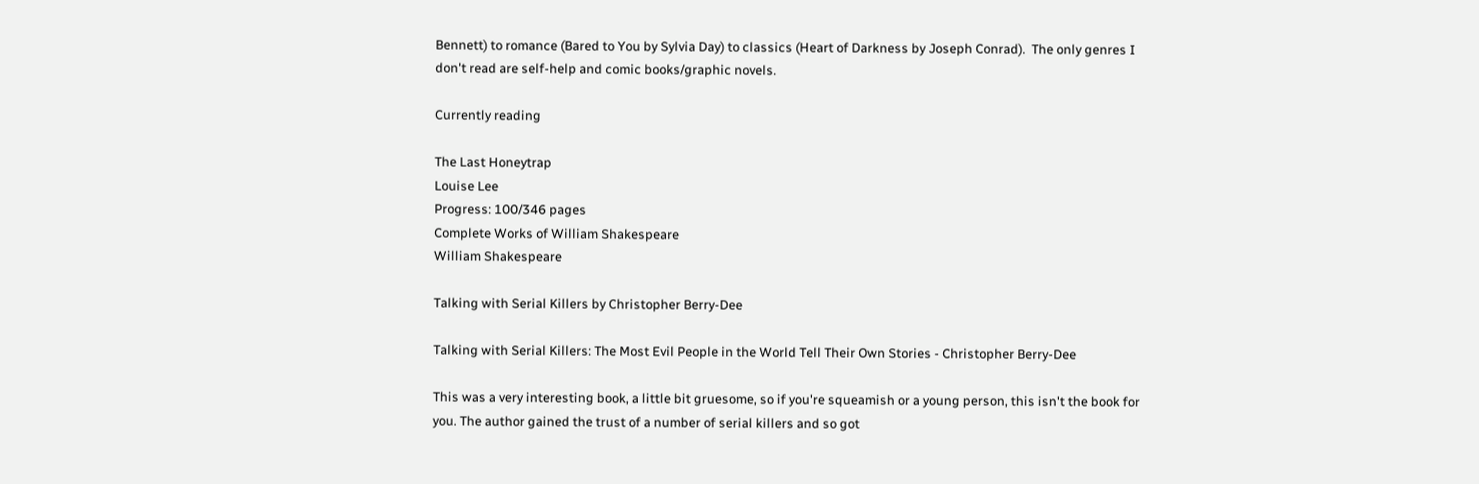Bennett) to romance (Bared to You by Sylvia Day) to classics (Heart of Darkness by Joseph Conrad).  The only genres I don't read are self-help and comic books/graphic novels.

Currently reading

The Last Honeytrap
Louise Lee
Progress: 100/346 pages
Complete Works of William Shakespeare
William Shakespeare

Talking with Serial Killers by Christopher Berry-Dee

Talking with Serial Killers: The Most Evil People in the World Tell Their Own Stories - Christopher Berry-Dee

This was a very interesting book, a little bit gruesome, so if you're squeamish or a young person, this isn't the book for you. The author gained the trust of a number of serial killers and so got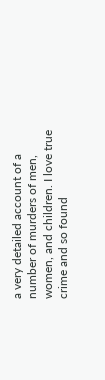a very detailed account of a number of murders of men, women, and children. I love true crime and so found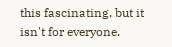this fascinating, but it isn't for everyone.